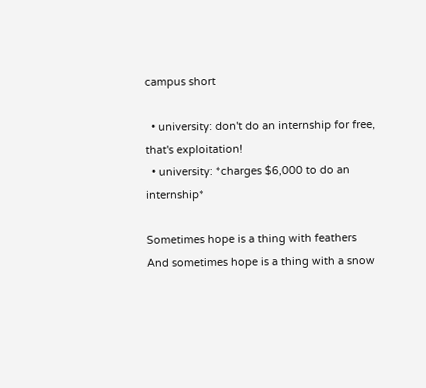campus short

  • university: don't do an internship for free, that's exploitation!
  • university: *charges $6,000 to do an internship*

Sometimes hope is a thing with feathers
And sometimes hope is a thing with a snow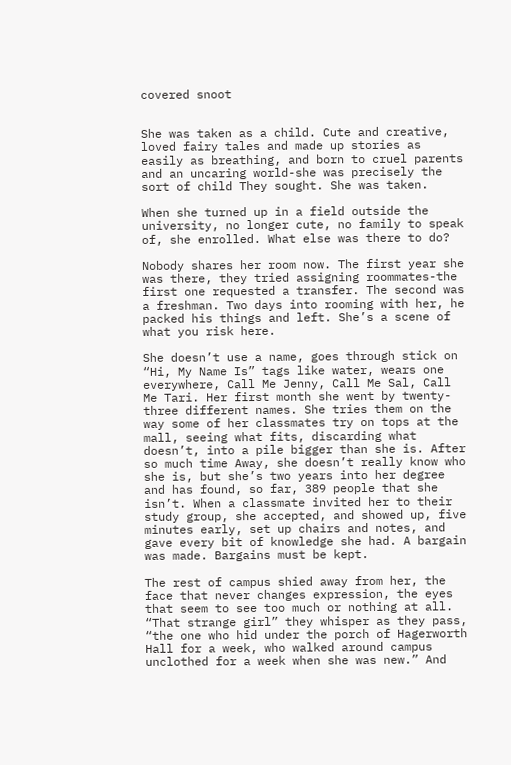covered snoot


She was taken as a child. Cute and creative, loved fairy tales and made up stories as easily as breathing, and born to cruel parents and an uncaring world-she was precisely the sort of child They sought. She was taken.

When she turned up in a field outside the university, no longer cute, no family to speak of, she enrolled. What else was there to do?

Nobody shares her room now. The first year she was there, they tried assigning roommates-the first one requested a transfer. The second was a freshman. Two days into rooming with her, he packed his things and left. She’s a scene of what you risk here.

She doesn’t use a name, goes through stick on “Hi, My Name Is” tags like water, wears one everywhere, Call Me Jenny, Call Me Sal, Call Me Tari. Her first month she went by twenty-three different names. She tries them on the way some of her classmates try on tops at the mall, seeing what fits, discarding what doesn’t, into a pile bigger than she is. After so much time Away, she doesn’t really know who she is, but she’s two years into her degree and has found, so far, 389 people that she isn’t. When a classmate invited her to their study group, she accepted, and showed up, five minutes early, set up chairs and notes, and gave every bit of knowledge she had. A bargain was made. Bargains must be kept.

The rest of campus shied away from her, the face that never changes expression, the eyes that seem to see too much or nothing at all. “That strange girl” they whisper as they pass, “the one who hid under the porch of Hagerworth Hall for a week, who walked around campus unclothed for a week when she was new.” And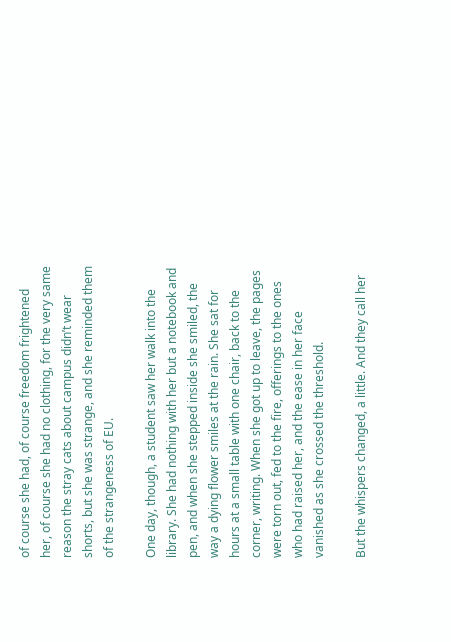of course she had, of course freedom frightened her, of course she had no clothing, for the very same reason the stray cats about campus didn’t wear shorts, but she was strange, and she reminded them of the strangeness of EU.

One day, though, a student saw her walk into the library. She had nothing with her but a notebook and pen, and when she stepped inside she smiled, the way a dying flower smiles at the rain. She sat for hours at a small table with one chair, back to the corner, writing. When she got up to leave, the pages were torn out, fed to the fire, offerings to the ones who had raised her, and the ease in her face vanished as she crossed the threshold.

But the whispers changed, a little. And they call her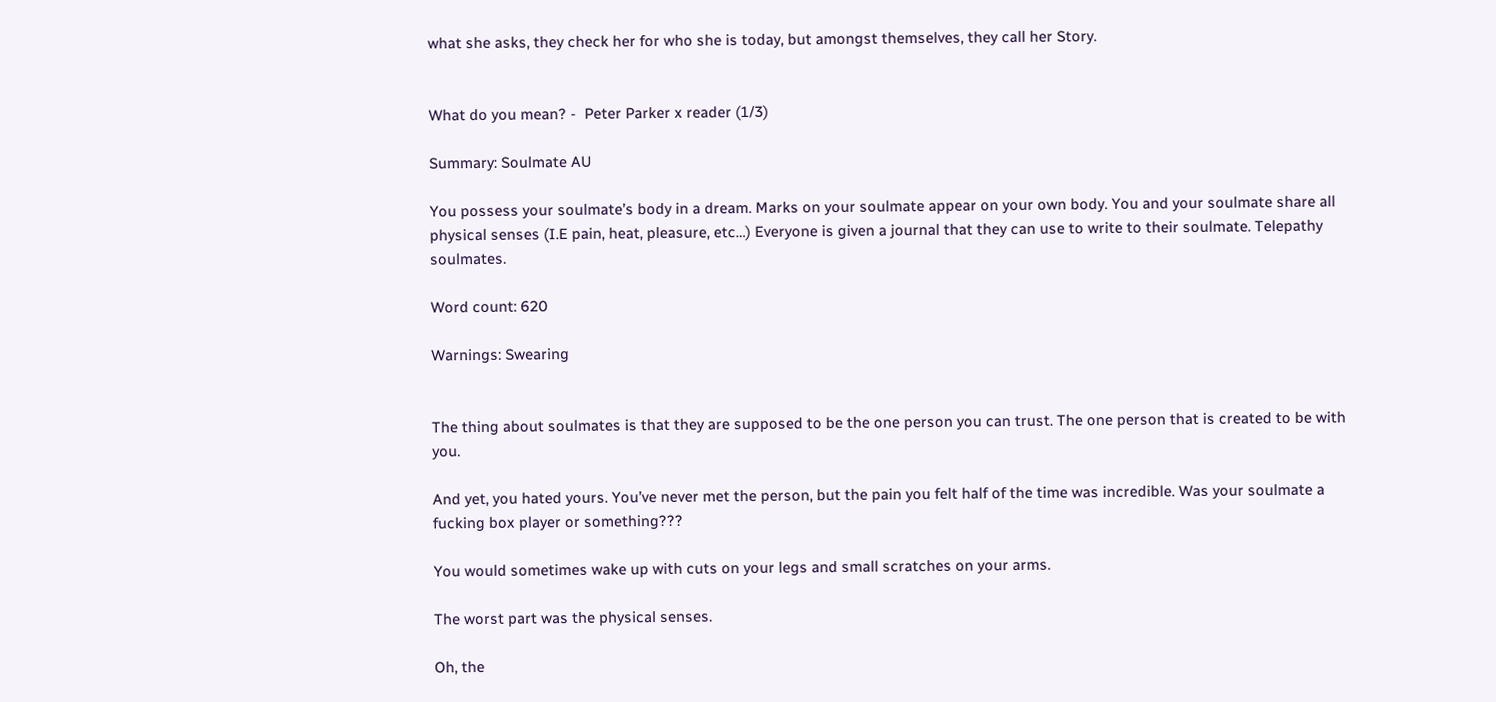what she asks, they check her for who she is today, but amongst themselves, they call her Story.


What do you mean? -  Peter Parker x reader (1/3)

Summary: Soulmate AU

You possess your soulmate’s body in a dream. Marks on your soulmate appear on your own body. You and your soulmate share all physical senses (I.E pain, heat, pleasure, etc…) Everyone is given a journal that they can use to write to their soulmate. Telepathy soulmates.

Word count: 620

Warnings: Swearing


The thing about soulmates is that they are supposed to be the one person you can trust. The one person that is created to be with you.

And yet, you hated yours. You’ve never met the person, but the pain you felt half of the time was incredible. Was your soulmate a fucking box player or something???

You would sometimes wake up with cuts on your legs and small scratches on your arms.

The worst part was the physical senses.

Oh, the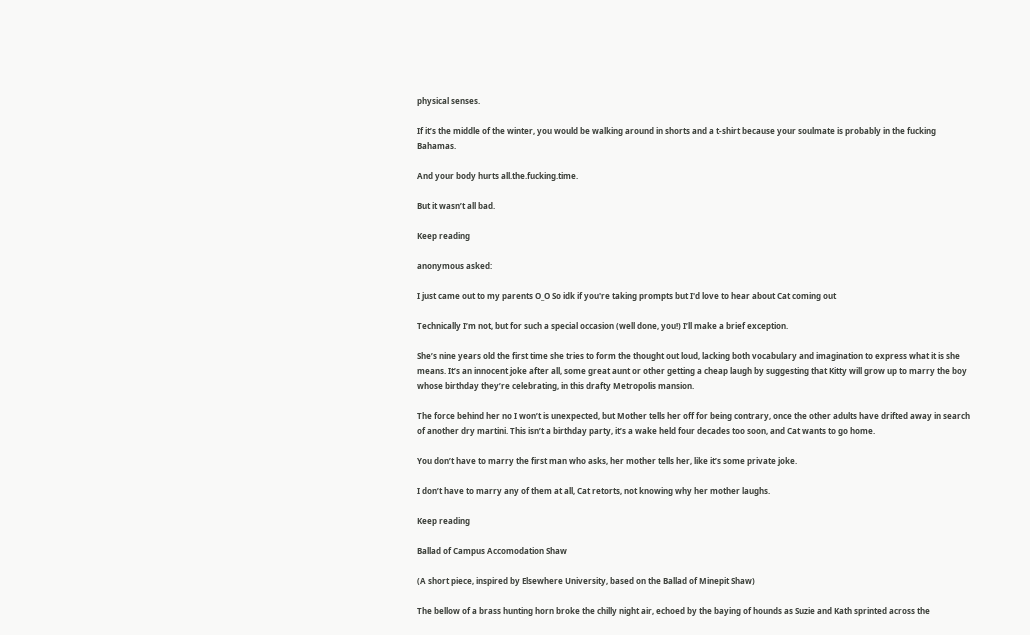physical senses.

If it’s the middle of the winter, you would be walking around in shorts and a t-shirt because your soulmate is probably in the fucking Bahamas.

And your body hurts all.the.fucking.time.

But it wasn’t all bad.

Keep reading

anonymous asked:

I just came out to my parents O_O So idk if you're taking prompts but I'd love to hear about Cat coming out

Technically I’m not, but for such a special occasion (well done, you!) I’ll make a brief exception.

She’s nine years old the first time she tries to form the thought out loud, lacking both vocabulary and imagination to express what it is she means. It’s an innocent joke after all, some great aunt or other getting a cheap laugh by suggesting that Kitty will grow up to marry the boy whose birthday they’re celebrating, in this drafty Metropolis mansion.

The force behind her no I won’t is unexpected, but Mother tells her off for being contrary, once the other adults have drifted away in search of another dry martini. This isn’t a birthday party, it’s a wake held four decades too soon, and Cat wants to go home.

You don’t have to marry the first man who asks, her mother tells her, like it’s some private joke.

I don’t have to marry any of them at all, Cat retorts, not knowing why her mother laughs.

Keep reading

Ballad of Campus Accomodation Shaw

(A short piece, inspired by Elsewhere University, based on the Ballad of Minepit Shaw)

The bellow of a brass hunting horn broke the chilly night air, echoed by the baying of hounds as Suzie and Kath sprinted across the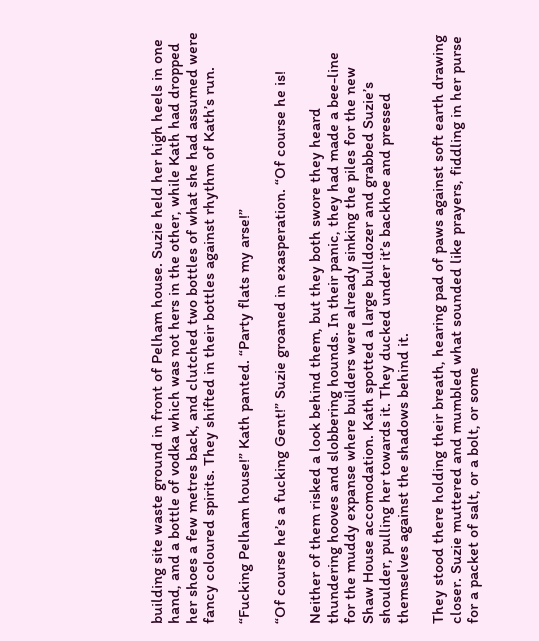building site waste ground in front of Pelham house. Suzie held her high heels in one hand, and a bottle of vodka which was not hers in the other, while Kath had dropped her shoes a few metres back, and clutched two bottles of what she had assumed were fancy coloured spirits. They shifted in their bottles against rhythm of Kath’s run.

“Fucking Pelham house!” Kath panted. “Party flats my arse!”

“Of course he’s a fucking Gent!” Suzie groaned in exasperation. “Of course he is!

Neither of them risked a look behind them, but they both swore they heard thundering hooves and slobbering hounds. In their panic, they had made a bee-line for the muddy expanse where builders were already sinking the piles for the new Shaw House accomodation. Kath spotted a large bulldozer and grabbed Suzie’s shoulder, pulling her towards it. They ducked under it’s backhoe and pressed themselves against the shadows behind it.

They stood there holding their breath, hearing pad of paws against soft earth drawing closer. Suzie muttered and mumbled what sounded like prayers, fiddling in her purse for a packet of salt, or a bolt, or some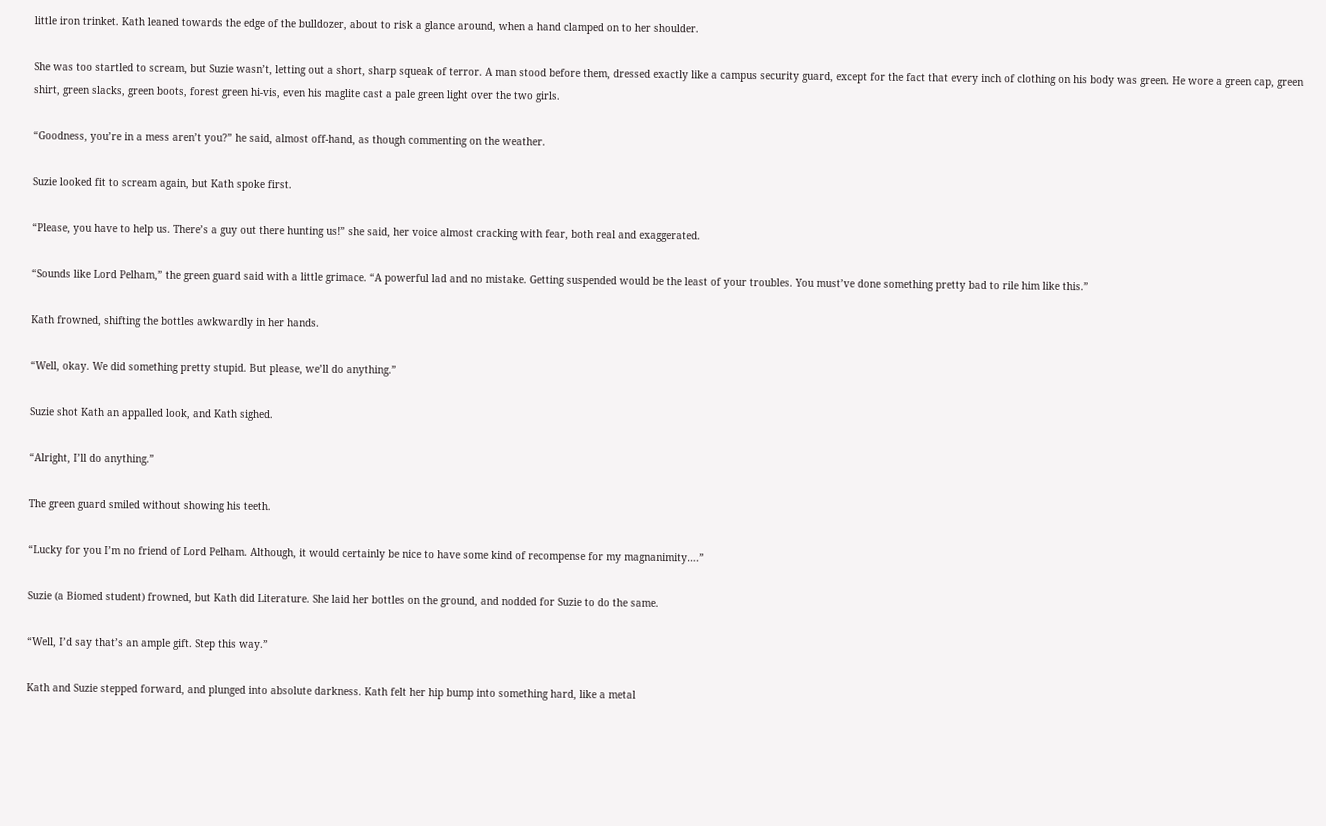little iron trinket. Kath leaned towards the edge of the bulldozer, about to risk a glance around, when a hand clamped on to her shoulder.

She was too startled to scream, but Suzie wasn’t, letting out a short, sharp squeak of terror. A man stood before them, dressed exactly like a campus security guard, except for the fact that every inch of clothing on his body was green. He wore a green cap, green shirt, green slacks, green boots, forest green hi-vis, even his maglite cast a pale green light over the two girls.

“Goodness, you’re in a mess aren’t you?” he said, almost off-hand, as though commenting on the weather.

Suzie looked fit to scream again, but Kath spoke first.

“Please, you have to help us. There’s a guy out there hunting us!” she said, her voice almost cracking with fear, both real and exaggerated.

“Sounds like Lord Pelham,” the green guard said with a little grimace. “A powerful lad and no mistake. Getting suspended would be the least of your troubles. You must’ve done something pretty bad to rile him like this.”

Kath frowned, shifting the bottles awkwardly in her hands.

“Well, okay. We did something pretty stupid. But please, we’ll do anything.”

Suzie shot Kath an appalled look, and Kath sighed.

“Alright, I’ll do anything.”

The green guard smiled without showing his teeth.

“Lucky for you I’m no friend of Lord Pelham. Although, it would certainly be nice to have some kind of recompense for my magnanimity….”

Suzie (a Biomed student) frowned, but Kath did Literature. She laid her bottles on the ground, and nodded for Suzie to do the same.

“Well, I’d say that’s an ample gift. Step this way.”

Kath and Suzie stepped forward, and plunged into absolute darkness. Kath felt her hip bump into something hard, like a metal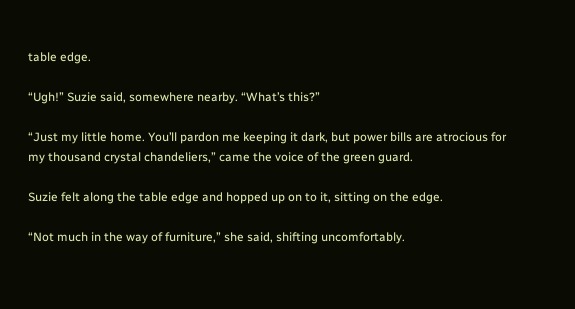table edge.

“Ugh!” Suzie said, somewhere nearby. “What’s this?”

“Just my little home. You’ll pardon me keeping it dark, but power bills are atrocious for my thousand crystal chandeliers,” came the voice of the green guard.

Suzie felt along the table edge and hopped up on to it, sitting on the edge.

“Not much in the way of furniture,” she said, shifting uncomfortably.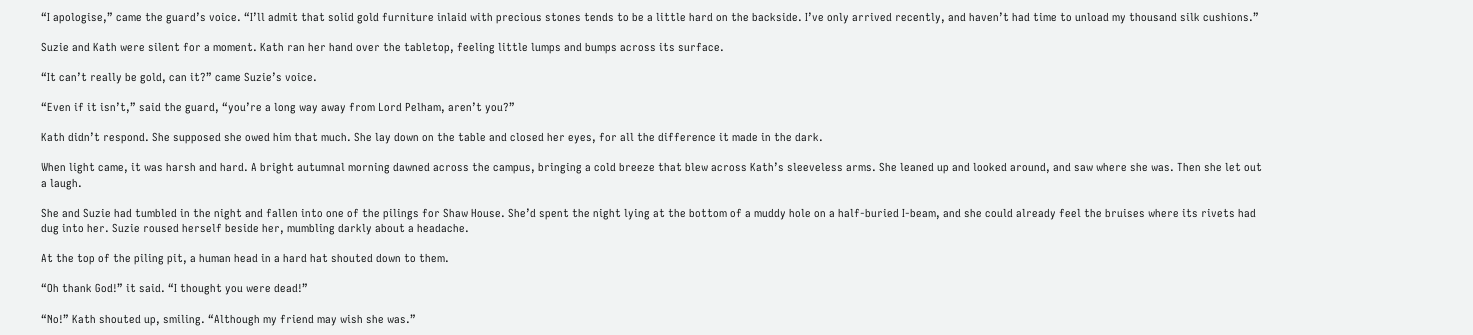“I apologise,” came the guard’s voice. “I’ll admit that solid gold furniture inlaid with precious stones tends to be a little hard on the backside. I’ve only arrived recently, and haven’t had time to unload my thousand silk cushions.”

Suzie and Kath were silent for a moment. Kath ran her hand over the tabletop, feeling little lumps and bumps across its surface.

“It can’t really be gold, can it?” came Suzie’s voice.

“Even if it isn’t,” said the guard, “you’re a long way away from Lord Pelham, aren’t you?”

Kath didn’t respond. She supposed she owed him that much. She lay down on the table and closed her eyes, for all the difference it made in the dark.

When light came, it was harsh and hard. A bright autumnal morning dawned across the campus, bringing a cold breeze that blew across Kath’s sleeveless arms. She leaned up and looked around, and saw where she was. Then she let out a laugh.

She and Suzie had tumbled in the night and fallen into one of the pilings for Shaw House. She’d spent the night lying at the bottom of a muddy hole on a half-buried I-beam, and she could already feel the bruises where its rivets had dug into her. Suzie roused herself beside her, mumbling darkly about a headache.

At the top of the piling pit, a human head in a hard hat shouted down to them.

“Oh thank God!” it said. “I thought you were dead!”

“No!” Kath shouted up, smiling. “Although my friend may wish she was.”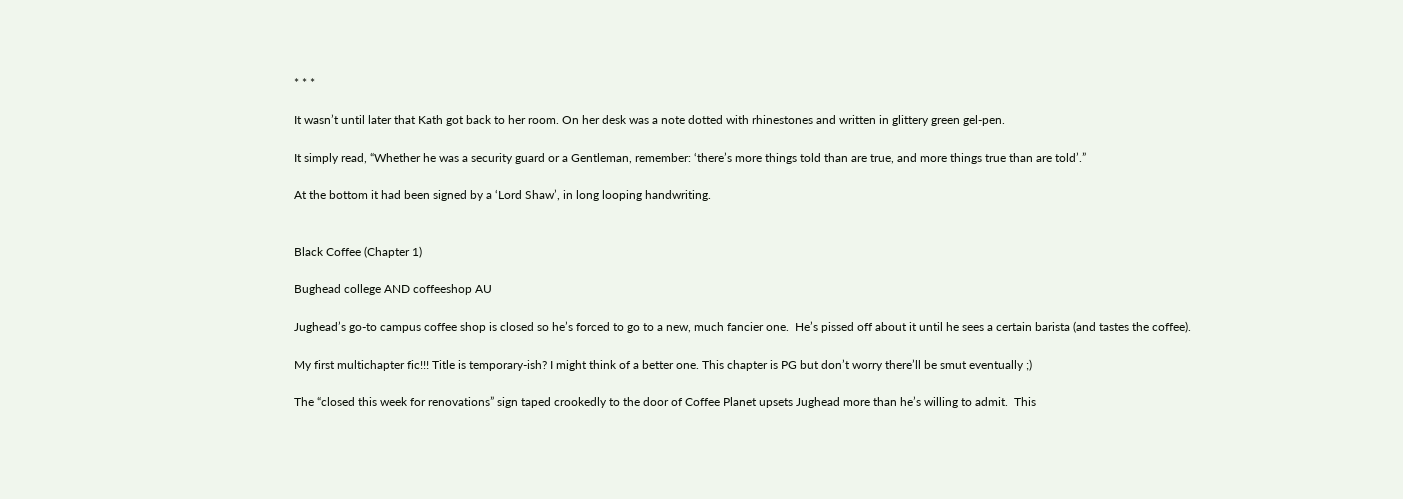* * *

It wasn’t until later that Kath got back to her room. On her desk was a note dotted with rhinestones and written in glittery green gel-pen.

It simply read, “Whether he was a security guard or a Gentleman, remember: ‘there’s more things told than are true, and more things true than are told’.”

At the bottom it had been signed by a ‘Lord Shaw’, in long looping handwriting.


Black Coffee (Chapter 1)

Bughead college AND coffeeshop AU

Jughead’s go-to campus coffee shop is closed so he’s forced to go to a new, much fancier one.  He’s pissed off about it until he sees a certain barista (and tastes the coffee).

My first multichapter fic!!! Title is temporary-ish? I might think of a better one. This chapter is PG but don’t worry there’ll be smut eventually ;)

The “closed this week for renovations” sign taped crookedly to the door of Coffee Planet upsets Jughead more than he’s willing to admit.  This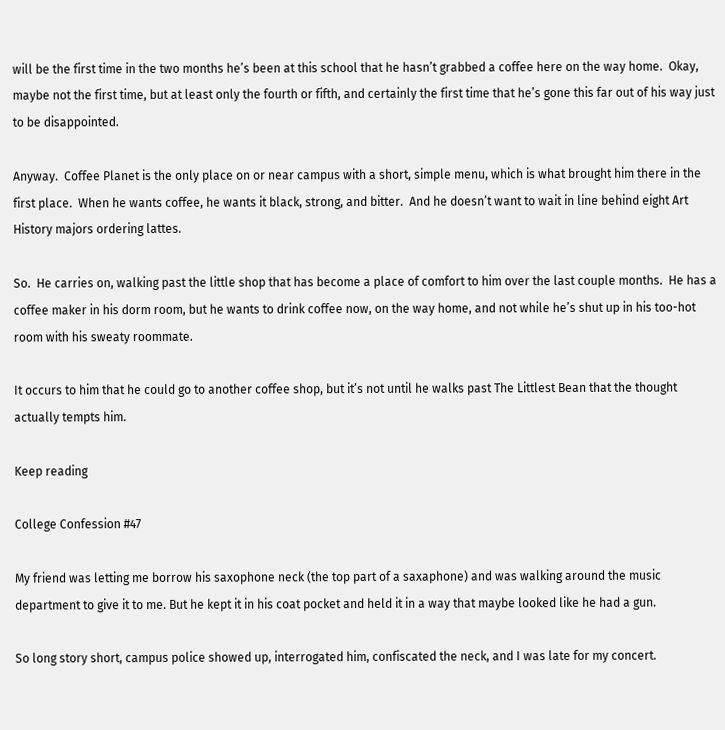will be the first time in the two months he’s been at this school that he hasn’t grabbed a coffee here on the way home.  Okay, maybe not the first time, but at least only the fourth or fifth, and certainly the first time that he’s gone this far out of his way just to be disappointed.

Anyway.  Coffee Planet is the only place on or near campus with a short, simple menu, which is what brought him there in the first place.  When he wants coffee, he wants it black, strong, and bitter.  And he doesn’t want to wait in line behind eight Art History majors ordering lattes.

So.  He carries on, walking past the little shop that has become a place of comfort to him over the last couple months.  He has a coffee maker in his dorm room, but he wants to drink coffee now, on the way home, and not while he’s shut up in his too-hot room with his sweaty roommate.

It occurs to him that he could go to another coffee shop, but it’s not until he walks past The Littlest Bean that the thought actually tempts him.

Keep reading

College Confession #47

My friend was letting me borrow his saxophone neck (the top part of a saxaphone) and was walking around the music department to give it to me. But he kept it in his coat pocket and held it in a way that maybe looked like he had a gun.

So long story short, campus police showed up, interrogated him, confiscated the neck, and I was late for my concert.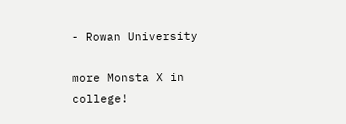- Rowan University

more Monsta X in college!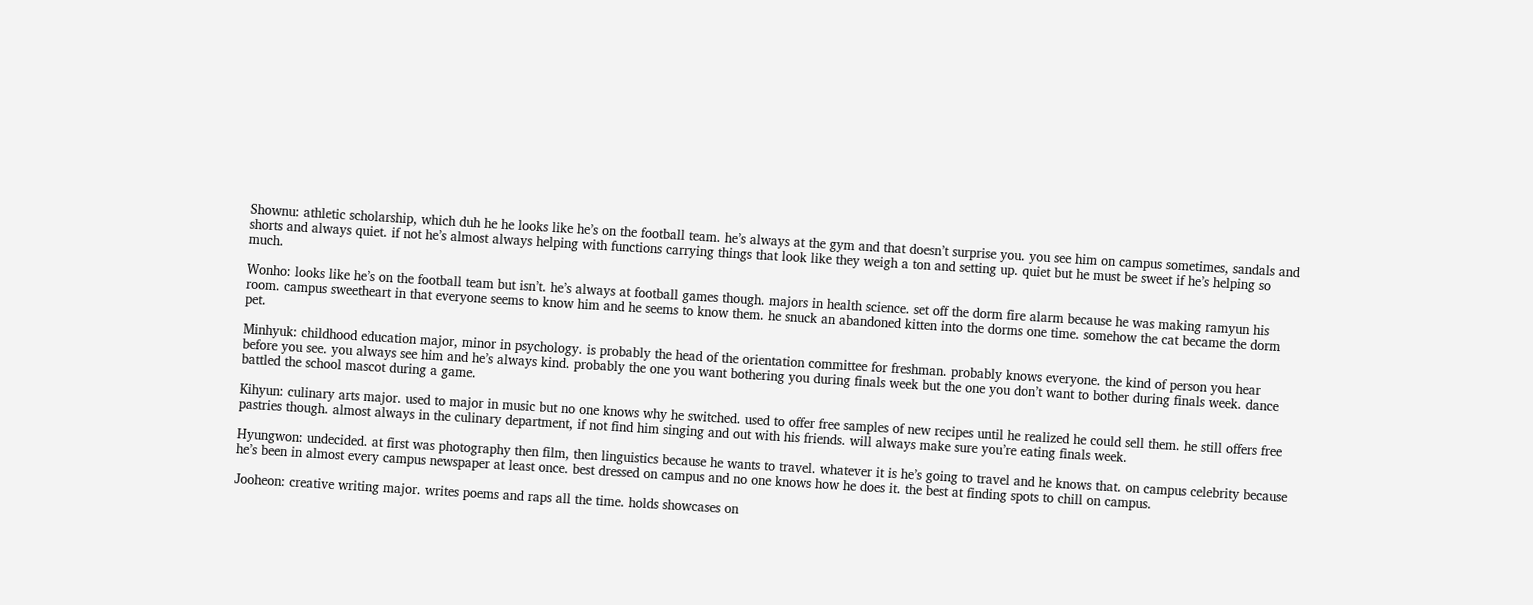Shownu: athletic scholarship, which duh he he looks like he’s on the football team. he’s always at the gym and that doesn’t surprise you. you see him on campus sometimes, sandals and shorts and always quiet. if not he’s almost always helping with functions carrying things that look like they weigh a ton and setting up. quiet but he must be sweet if he’s helping so much.

Wonho: looks like he’s on the football team but isn’t. he’s always at football games though. majors in health science. set off the dorm fire alarm because he was making ramyun his room. campus sweetheart in that everyone seems to know him and he seems to know them. he snuck an abandoned kitten into the dorms one time. somehow the cat became the dorm pet.

Minhyuk: childhood education major, minor in psychology. is probably the head of the orientation committee for freshman. probably knows everyone. the kind of person you hear before you see. you always see him and he’s always kind. probably the one you want bothering you during finals week but the one you don’t want to bother during finals week. dance battled the school mascot during a game.

Kihyun: culinary arts major. used to major in music but no one knows why he switched. used to offer free samples of new recipes until he realized he could sell them. he still offers free pastries though. almost always in the culinary department, if not find him singing and out with his friends. will always make sure you’re eating finals week.

Hyungwon: undecided. at first was photography then film, then linguistics because he wants to travel. whatever it is he’s going to travel and he knows that. on campus celebrity because he’s been in almost every campus newspaper at least once. best dressed on campus and no one knows how he does it. the best at finding spots to chill on campus.

Jooheon: creative writing major. writes poems and raps all the time. holds showcases on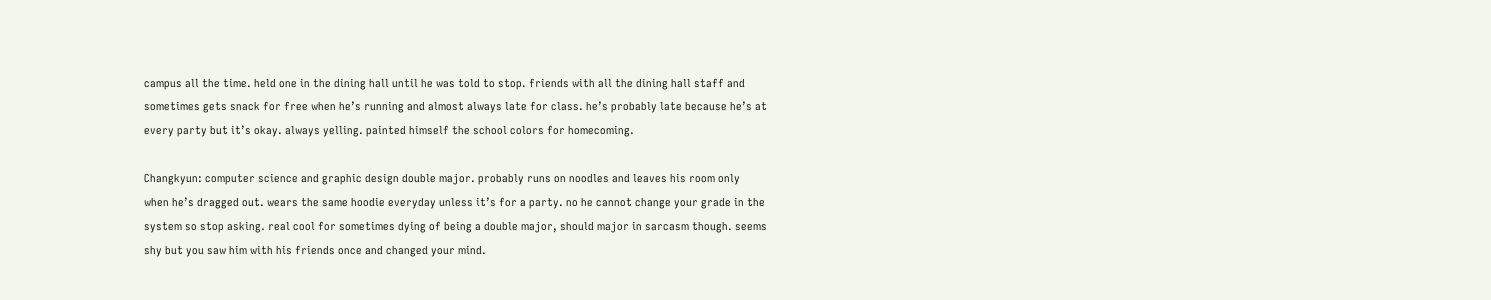campus all the time. held one in the dining hall until he was told to stop. friends with all the dining hall staff and sometimes gets snack for free when he’s running and almost always late for class. he’s probably late because he’s at every party but it’s okay. always yelling. painted himself the school colors for homecoming.

Changkyun: computer science and graphic design double major. probably runs on noodles and leaves his room only when he’s dragged out. wears the same hoodie everyday unless it’s for a party. no he cannot change your grade in the system so stop asking. real cool for sometimes dying of being a double major, should major in sarcasm though. seems shy but you saw him with his friends once and changed your mind.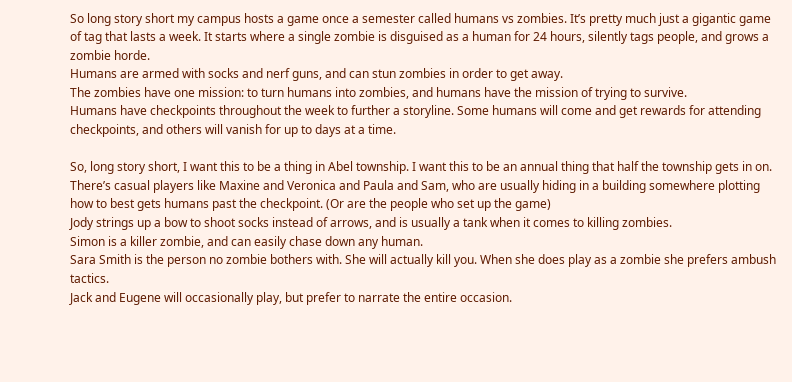So long story short my campus hosts a game once a semester called humans vs zombies. It’s pretty much just a gigantic game of tag that lasts a week. It starts where a single zombie is disguised as a human for 24 hours, silently tags people, and grows a zombie horde.
Humans are armed with socks and nerf guns, and can stun zombies in order to get away.
The zombies have one mission: to turn humans into zombies, and humans have the mission of trying to survive.
Humans have checkpoints throughout the week to further a storyline. Some humans will come and get rewards for attending checkpoints, and others will vanish for up to days at a time.

So, long story short, I want this to be a thing in Abel township. I want this to be an annual thing that half the township gets in on.
There’s casual players like Maxine and Veronica and Paula and Sam, who are usually hiding in a building somewhere plotting how to best gets humans past the checkpoint. (Or are the people who set up the game)
Jody strings up a bow to shoot socks instead of arrows, and is usually a tank when it comes to killing zombies.
Simon is a killer zombie, and can easily chase down any human.
Sara Smith is the person no zombie bothers with. She will actually kill you. When she does play as a zombie she prefers ambush tactics.
Jack and Eugene will occasionally play, but prefer to narrate the entire occasion.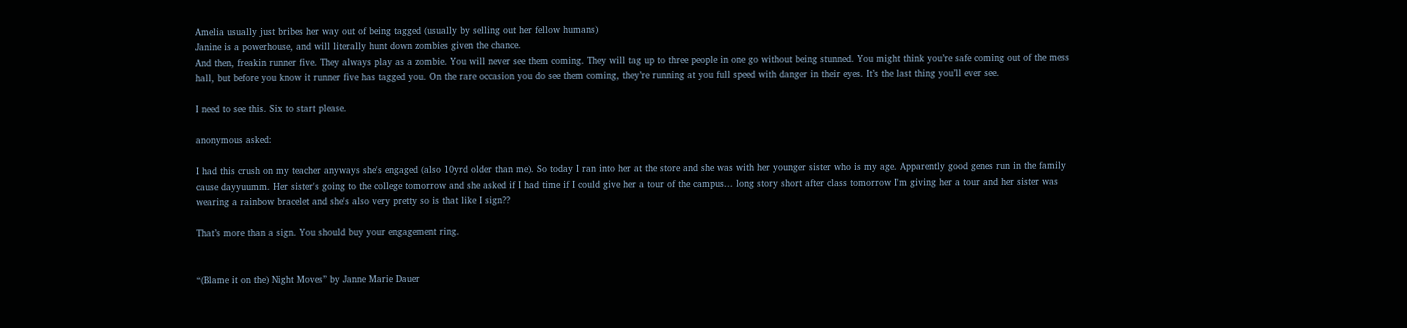Amelia usually just bribes her way out of being tagged (usually by selling out her fellow humans)
Janine is a powerhouse, and will literally hunt down zombies given the chance.
And then, freakin runner five. They always play as a zombie. You will never see them coming. They will tag up to three people in one go without being stunned. You might think you’re safe coming out of the mess hall, but before you know it runner five has tagged you. On the rare occasion you do see them coming, they’re running at you full speed with danger in their eyes. It’s the last thing you’ll ever see.

I need to see this. Six to start please.

anonymous asked:

I had this crush on my teacher anyways she's engaged (also 10yrd older than me). So today I ran into her at the store and she was with her younger sister who is my age. Apparently good genes run in the family cause dayyuumm. Her sister's going to the college tomorrow and she asked if I had time if I could give her a tour of the campus... long story short after class tomorrow I'm giving her a tour and her sister was wearing a rainbow bracelet and she's also very pretty so is that like I sign??

That’s more than a sign. You should buy your engagement ring.


“(Blame it on the) Night Moves” by Janne Marie Dauer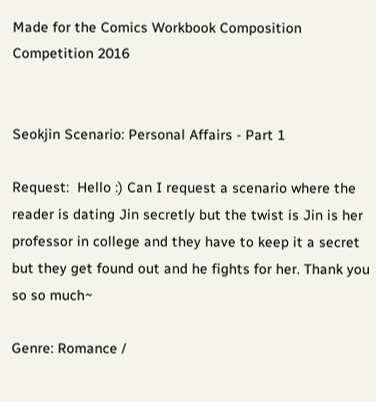Made for the Comics Workbook Composition Competition 2016


Seokjin Scenario: Personal Affairs - Part 1

Request:  Hello :) Can I request a scenario where the reader is dating Jin secretly but the twist is Jin is her professor in college and they have to keep it a secret but they get found out and he fights for her. Thank you so so much~

Genre: Romance /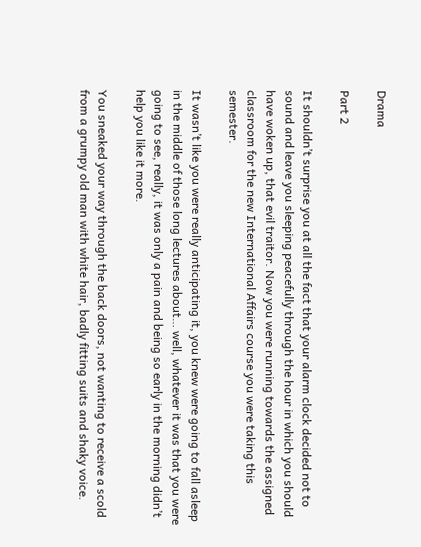Drama

Part 2

It shouldn’t surprise you at all the fact that your alarm clock decided not to sound and leave you sleeping peacefully through the hour in which you should have woken up, that evil traitor. Now you were running towards the assigned classroom for the new International Affairs course you were taking this semester.

It wasn’t like you were really anticipating it, you knew were going to fall asleep in the middle of those long lectures about… well, whatever it was that you were going to see, really, it was only a pain and being so early in the morning didn’t help you like it more.

You sneaked your way through the back doors, not wanting to receive a scold from a grumpy old man with white hair, badly fitting suits and shaky voice.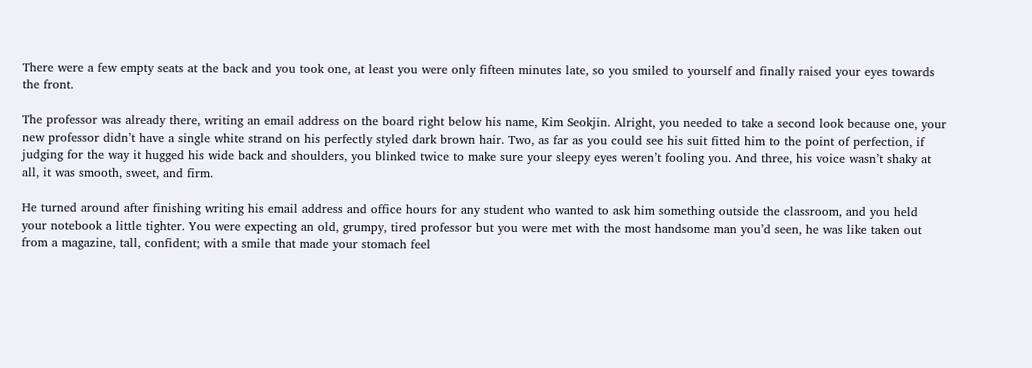There were a few empty seats at the back and you took one, at least you were only fifteen minutes late, so you smiled to yourself and finally raised your eyes towards the front.

The professor was already there, writing an email address on the board right below his name, Kim Seokjin. Alright, you needed to take a second look because one, your new professor didn’t have a single white strand on his perfectly styled dark brown hair. Two, as far as you could see his suit fitted him to the point of perfection, if judging for the way it hugged his wide back and shoulders, you blinked twice to make sure your sleepy eyes weren’t fooling you. And three, his voice wasn’t shaky at all, it was smooth, sweet, and firm.

He turned around after finishing writing his email address and office hours for any student who wanted to ask him something outside the classroom, and you held your notebook a little tighter. You were expecting an old, grumpy, tired professor but you were met with the most handsome man you’d seen, he was like taken out from a magazine, tall, confident; with a smile that made your stomach feel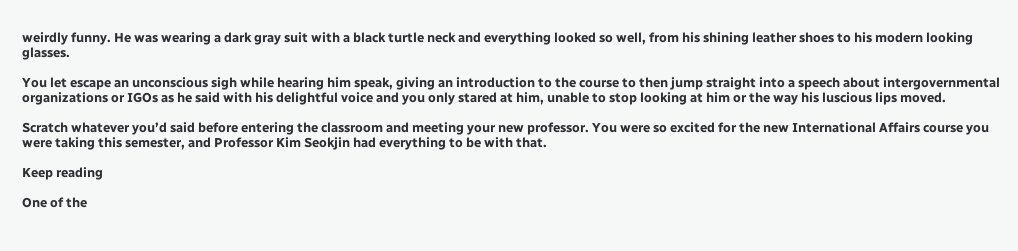weirdly funny. He was wearing a dark gray suit with a black turtle neck and everything looked so well, from his shining leather shoes to his modern looking glasses.

You let escape an unconscious sigh while hearing him speak, giving an introduction to the course to then jump straight into a speech about intergovernmental organizations or IGOs as he said with his delightful voice and you only stared at him, unable to stop looking at him or the way his luscious lips moved.

Scratch whatever you’d said before entering the classroom and meeting your new professor. You were so excited for the new International Affairs course you were taking this semester, and Professor Kim Seokjin had everything to be with that.

Keep reading

One of the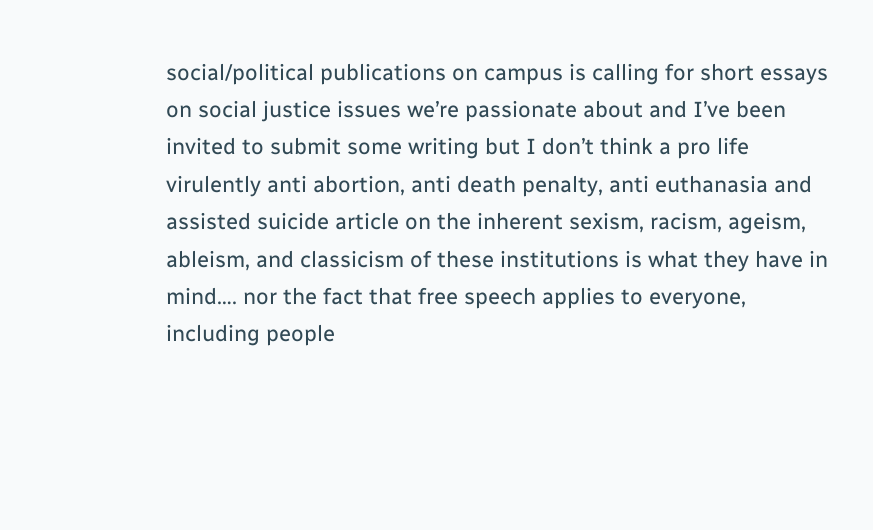social/political publications on campus is calling for short essays on social justice issues we’re passionate about and I’ve been invited to submit some writing but I don’t think a pro life virulently anti abortion, anti death penalty, anti euthanasia and assisted suicide article on the inherent sexism, racism, ageism, ableism, and classicism of these institutions is what they have in mind…. nor the fact that free speech applies to everyone, including people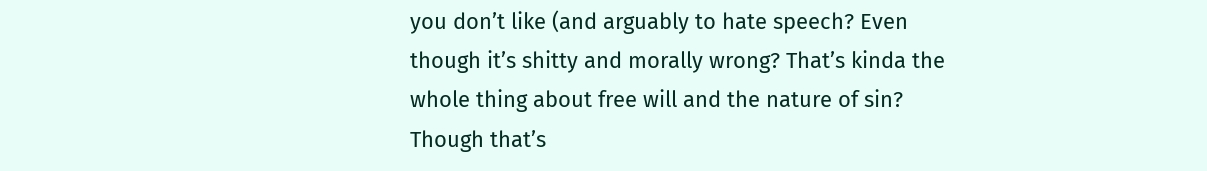you don’t like (and arguably to hate speech? Even though it’s shitty and morally wrong? That’s kinda the whole thing about free will and the nature of sin? Though that’s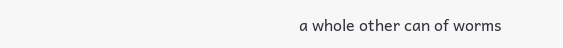a whole other can of worms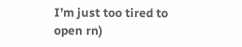I’m just too tired to open rn)